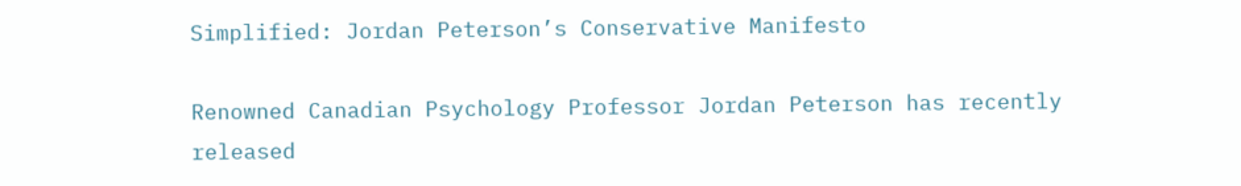Simplified: Jordan Peterson’s Conservative Manifesto

Renowned Canadian Psychology Professor Jordan Peterson has recently released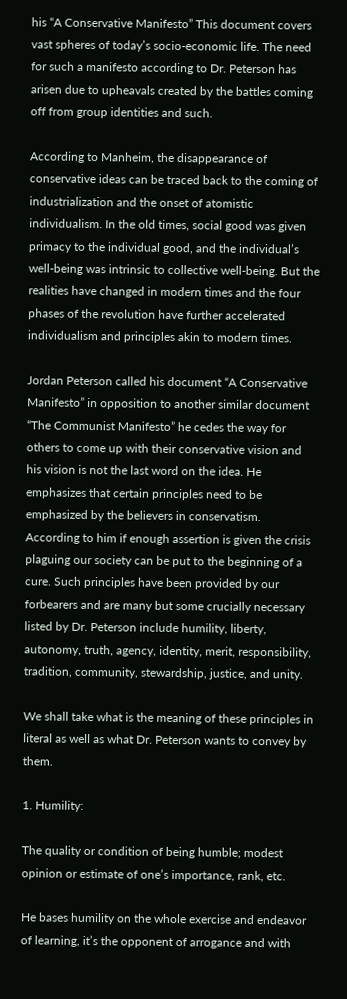his “A Conservative Manifesto” This document covers vast spheres of today’s socio-economic life. The need for such a manifesto according to Dr. Peterson has arisen due to upheavals created by the battles coming off from group identities and such.

According to Manheim, the disappearance of conservative ideas can be traced back to the coming of industrialization and the onset of atomistic individualism. In the old times, social good was given primacy to the individual good, and the individual’s well-being was intrinsic to collective well-being. But the realities have changed in modern times and the four phases of the revolution have further accelerated individualism and principles akin to modern times.

Jordan Peterson called his document “A Conservative Manifesto” in opposition to another similar document “The Communist Manifesto” he cedes the way for others to come up with their conservative vision and his vision is not the last word on the idea. He emphasizes that certain principles need to be emphasized by the believers in conservatism. According to him if enough assertion is given the crisis plaguing our society can be put to the beginning of a cure. Such principles have been provided by our forbearers and are many but some crucially necessary listed by Dr. Peterson include humility, liberty, autonomy, truth, agency, identity, merit, responsibility, tradition, community, stewardship, justice, and unity.

We shall take what is the meaning of these principles in literal as well as what Dr. Peterson wants to convey by them.

1. Humility:

The quality or condition of being humble; modest opinion or estimate of one’s importance, rank, etc.

He bases humility on the whole exercise and endeavor of learning, it’s the opponent of arrogance and with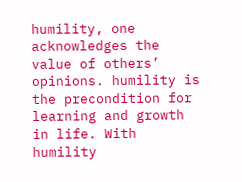humility, one acknowledges the value of others’ opinions. humility is the precondition for learning and growth in life. With humility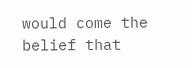would come the belief that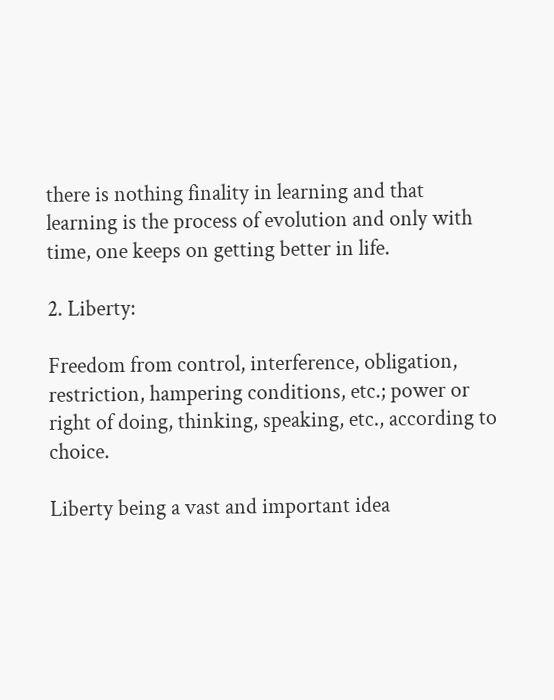there is nothing finality in learning and that learning is the process of evolution and only with time, one keeps on getting better in life.

2. Liberty:

Freedom from control, interference, obligation, restriction, hampering conditions, etc.; power or right of doing, thinking, speaking, etc., according to choice.

Liberty being a vast and important idea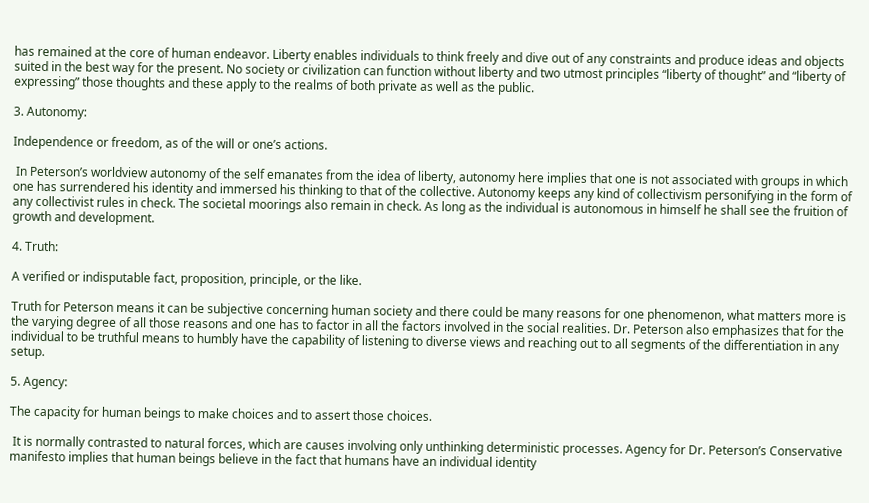has remained at the core of human endeavor. Liberty enables individuals to think freely and dive out of any constraints and produce ideas and objects suited in the best way for the present. No society or civilization can function without liberty and two utmost principles “liberty of thought” and “liberty of expressing” those thoughts and these apply to the realms of both private as well as the public.

3. Autonomy:

Independence or freedom, as of the will or one’s actions.

 In Peterson’s worldview autonomy of the self emanates from the idea of liberty, autonomy here implies that one is not associated with groups in which one has surrendered his identity and immersed his thinking to that of the collective. Autonomy keeps any kind of collectivism personifying in the form of any collectivist rules in check. The societal moorings also remain in check. As long as the individual is autonomous in himself he shall see the fruition of growth and development.

4. Truth:

A verified or indisputable fact, proposition, principle, or the like.

Truth for Peterson means it can be subjective concerning human society and there could be many reasons for one phenomenon, what matters more is the varying degree of all those reasons and one has to factor in all the factors involved in the social realities. Dr. Peterson also emphasizes that for the individual to be truthful means to humbly have the capability of listening to diverse views and reaching out to all segments of the differentiation in any setup.

5. Agency:

The capacity for human beings to make choices and to assert those choices.

 It is normally contrasted to natural forces, which are causes involving only unthinking deterministic processes. Agency for Dr. Peterson’s Conservative manifesto implies that human beings believe in the fact that humans have an individual identity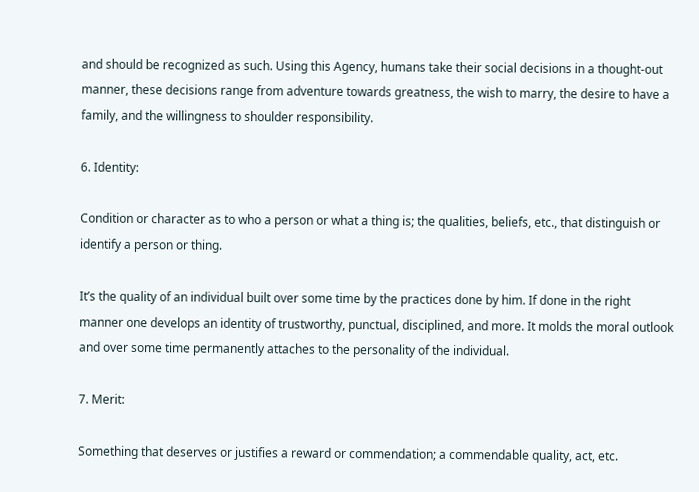and should be recognized as such. Using this Agency, humans take their social decisions in a thought-out manner, these decisions range from adventure towards greatness, the wish to marry, the desire to have a family, and the willingness to shoulder responsibility.

6. Identity:

Condition or character as to who a person or what a thing is; the qualities, beliefs, etc., that distinguish or identify a person or thing.

It’s the quality of an individual built over some time by the practices done by him. If done in the right manner one develops an identity of trustworthy, punctual, disciplined, and more. It molds the moral outlook and over some time permanently attaches to the personality of the individual.

7. Merit:

Something that deserves or justifies a reward or commendation; a commendable quality, act, etc.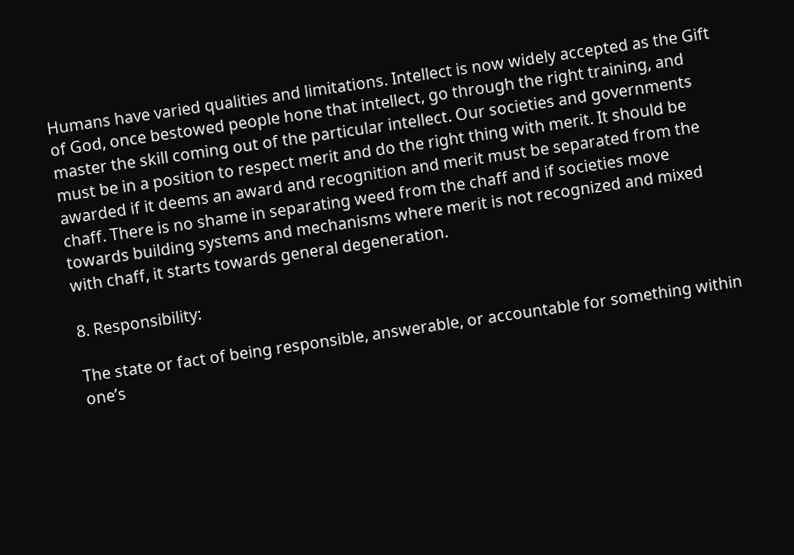Humans have varied qualities and limitations. Intellect is now widely accepted as the Gift of God, once bestowed people hone that intellect, go through the right training, and master the skill coming out of the particular intellect. Our societies and governments must be in a position to respect merit and do the right thing with merit. It should be awarded if it deems an award and recognition and merit must be separated from the chaff. There is no shame in separating weed from the chaff and if societies move towards building systems and mechanisms where merit is not recognized and mixed with chaff, it starts towards general degeneration.

8. Responsibility:

The state or fact of being responsible, answerable, or accountable for something within one’s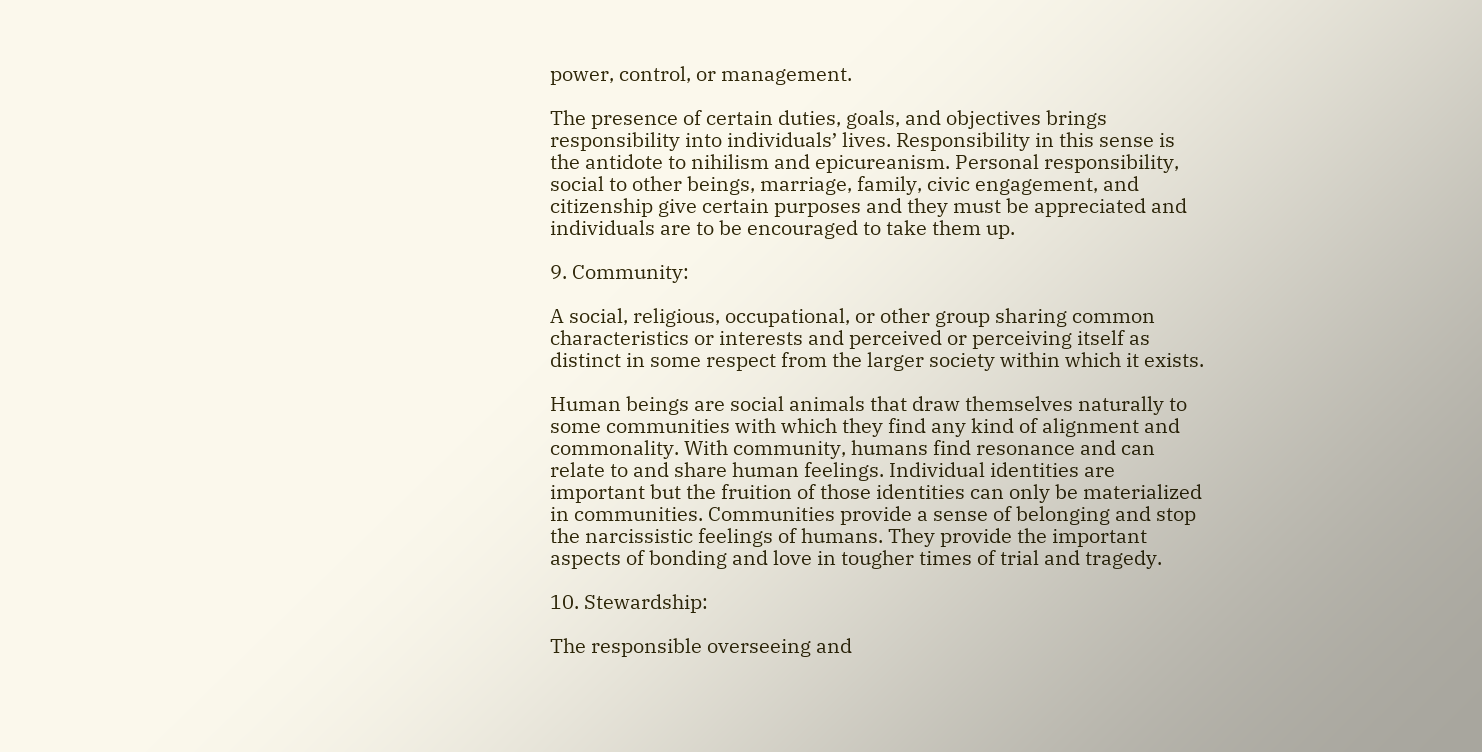power, control, or management.

The presence of certain duties, goals, and objectives brings responsibility into individuals’ lives. Responsibility in this sense is the antidote to nihilism and epicureanism. Personal responsibility, social to other beings, marriage, family, civic engagement, and citizenship give certain purposes and they must be appreciated and individuals are to be encouraged to take them up.

9. Community:

A social, religious, occupational, or other group sharing common characteristics or interests and perceived or perceiving itself as distinct in some respect from the larger society within which it exists.

Human beings are social animals that draw themselves naturally to some communities with which they find any kind of alignment and commonality. With community, humans find resonance and can relate to and share human feelings. Individual identities are important but the fruition of those identities can only be materialized in communities. Communities provide a sense of belonging and stop the narcissistic feelings of humans. They provide the important aspects of bonding and love in tougher times of trial and tragedy.

10. Stewardship:

The responsible overseeing and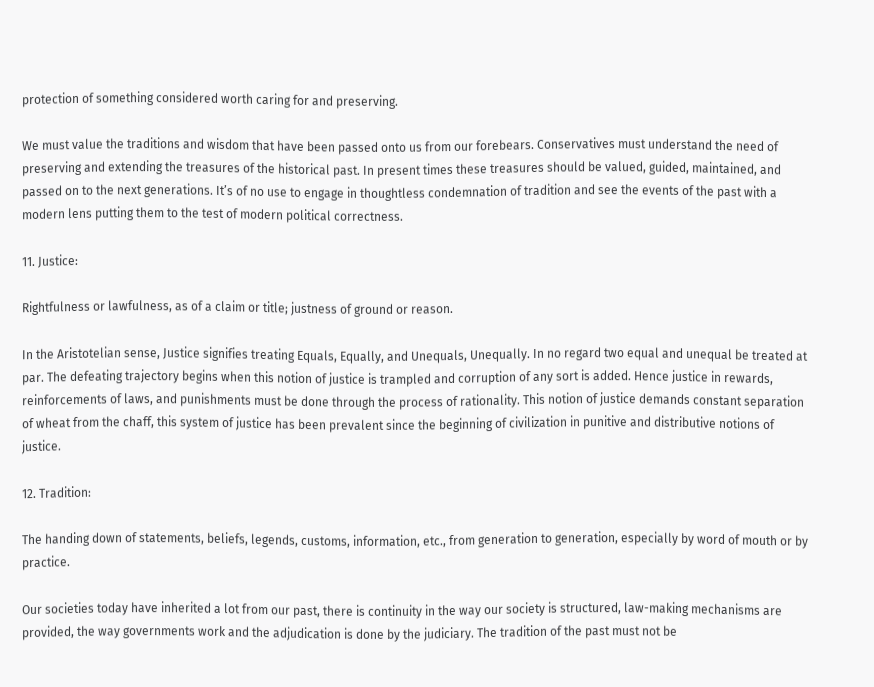protection of something considered worth caring for and preserving.

We must value the traditions and wisdom that have been passed onto us from our forebears. Conservatives must understand the need of preserving and extending the treasures of the historical past. In present times these treasures should be valued, guided, maintained, and passed on to the next generations. It’s of no use to engage in thoughtless condemnation of tradition and see the events of the past with a modern lens putting them to the test of modern political correctness.

11. Justice:

Rightfulness or lawfulness, as of a claim or title; justness of ground or reason.

In the Aristotelian sense, Justice signifies treating Equals, Equally, and Unequals, Unequally. In no regard two equal and unequal be treated at par. The defeating trajectory begins when this notion of justice is trampled and corruption of any sort is added. Hence justice in rewards, reinforcements of laws, and punishments must be done through the process of rationality. This notion of justice demands constant separation of wheat from the chaff, this system of justice has been prevalent since the beginning of civilization in punitive and distributive notions of justice.

12. Tradition:

The handing down of statements, beliefs, legends, customs, information, etc., from generation to generation, especially by word of mouth or by practice.

Our societies today have inherited a lot from our past, there is continuity in the way our society is structured, law-making mechanisms are provided, the way governments work and the adjudication is done by the judiciary. The tradition of the past must not be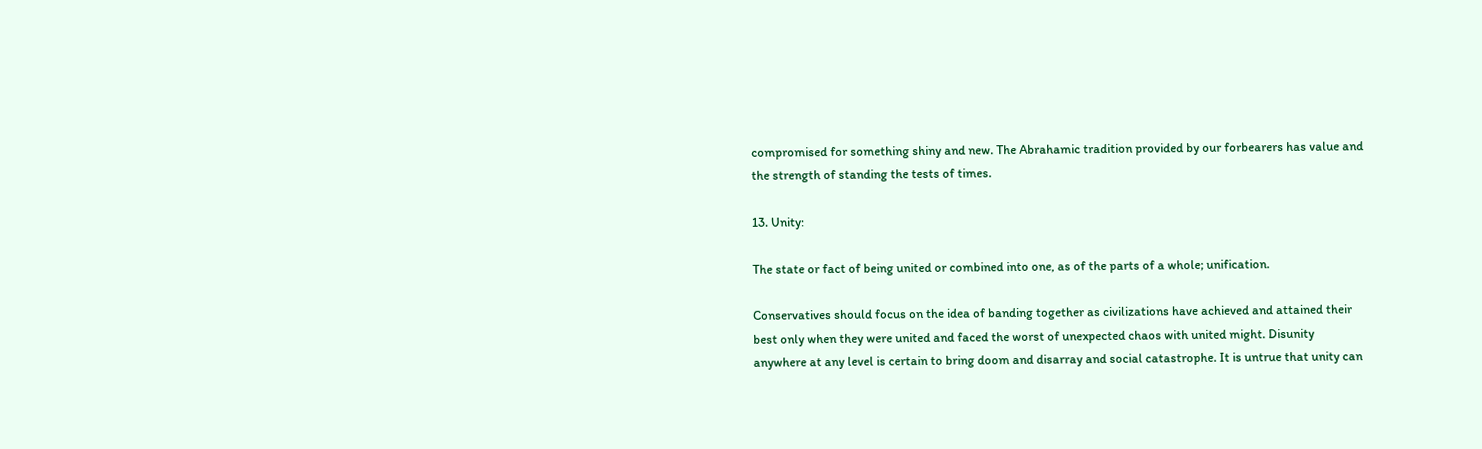compromised for something shiny and new. The Abrahamic tradition provided by our forbearers has value and the strength of standing the tests of times.

13. Unity:

The state or fact of being united or combined into one, as of the parts of a whole; unification.

Conservatives should focus on the idea of banding together as civilizations have achieved and attained their best only when they were united and faced the worst of unexpected chaos with united might. Disunity anywhere at any level is certain to bring doom and disarray and social catastrophe. It is untrue that unity can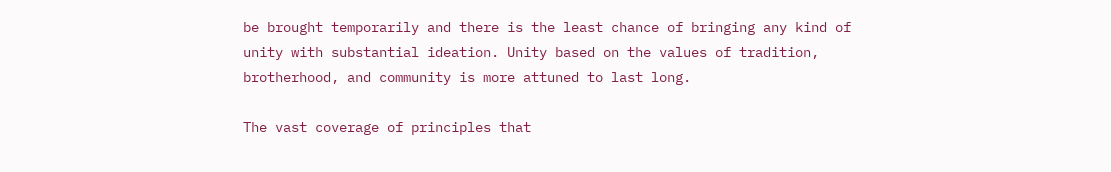be brought temporarily and there is the least chance of bringing any kind of unity with substantial ideation. Unity based on the values of tradition, brotherhood, and community is more attuned to last long.

The vast coverage of principles that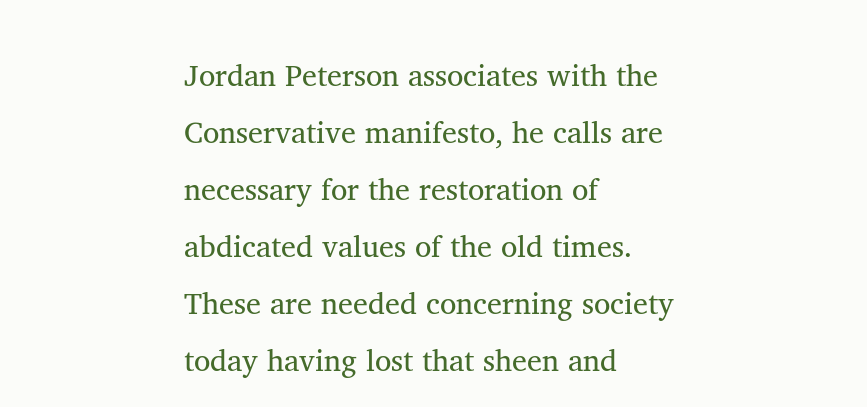Jordan Peterson associates with the Conservative manifesto, he calls are necessary for the restoration of abdicated values of the old times. These are needed concerning society today having lost that sheen and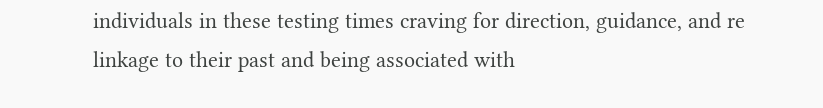individuals in these testing times craving for direction, guidance, and re linkage to their past and being associated with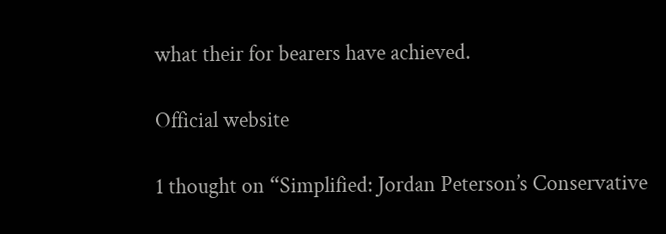what their for bearers have achieved.

Official website

1 thought on “Simplified: Jordan Peterson’s Conservative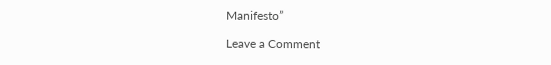Manifesto”

Leave a Comment